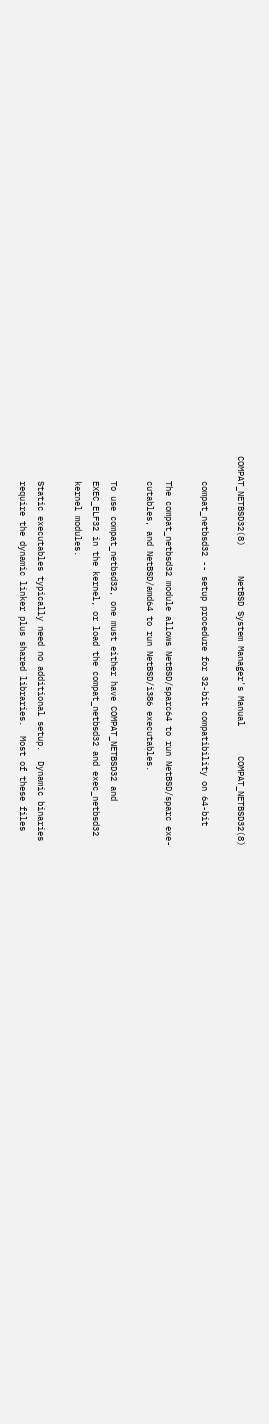COMPAT_NETBSD32(8)      NetBSD System Manager's Manual      COMPAT_NETBSD32(8)

     compat_netbsd32 -- setup procedure for 32-bit compatibility on 64-bit

     The compat_netbsd32 module allows NetBSD/sparc64 to run NetBSD/sparc exe-
     cutables, and NetBSD/amd64 to run NetBSD/i386 executables.

     To use compat_netbsd32, one must either have COMPAT_NETBSD32 and
     EXEC_ELF32 in the kernel, or load the compat_netbsd32 and exec_netbsd32
     kernel modules.

     Static executables typically need no additional setup.  Dynamic binaries
     require the dynamic linker plus shared libraries.  Most of these files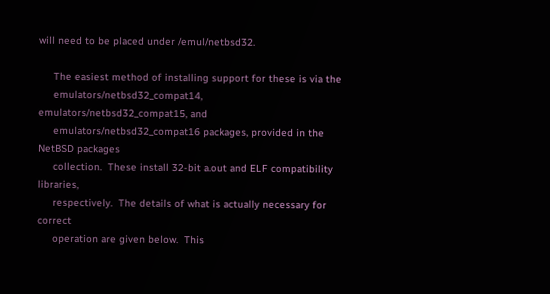will need to be placed under /emul/netbsd32.

     The easiest method of installing support for these is via the
     emulators/netbsd32_compat14, emulators/netbsd32_compat15, and
     emulators/netbsd32_compat16 packages, provided in the NetBSD packages
     collection.  These install 32-bit a.out and ELF compatibility libraries,
     respectively.  The details of what is actually necessary for correct
     operation are given below.  This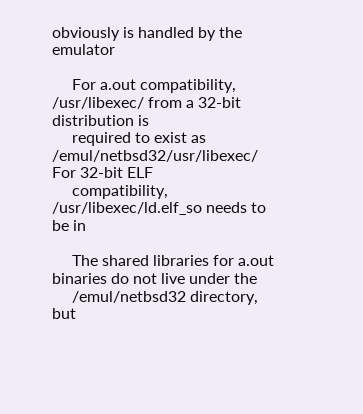obviously is handled by the emulator

     For a.out compatibility, /usr/libexec/ from a 32-bit distribution is
     required to exist as /emul/netbsd32/usr/libexec/  For 32-bit ELF
     compatibility, /usr/libexec/ld.elf_so needs to be in

     The shared libraries for a.out binaries do not live under the
     /emul/netbsd32 directory, but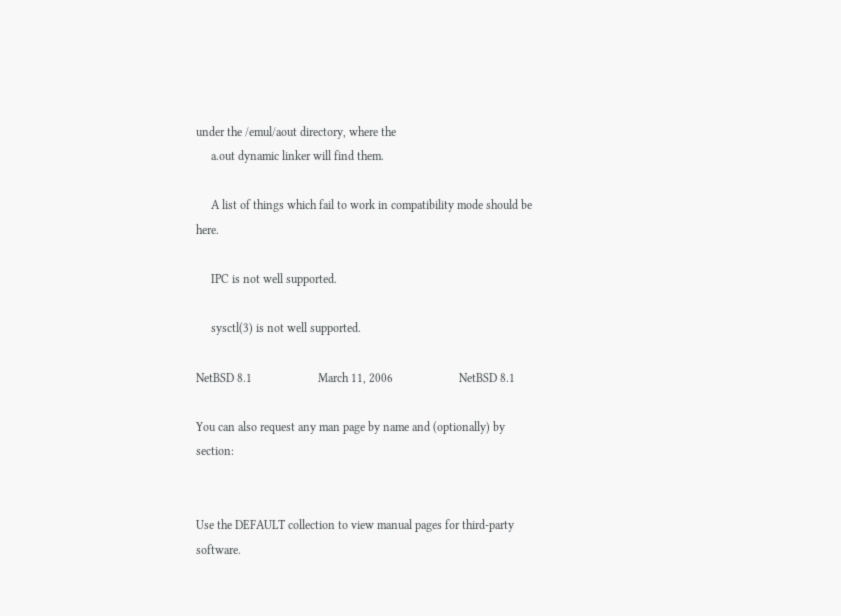under the /emul/aout directory, where the
     a.out dynamic linker will find them.

     A list of things which fail to work in compatibility mode should be here.

     IPC is not well supported.

     sysctl(3) is not well supported.

NetBSD 8.1                      March 11, 2006                      NetBSD 8.1

You can also request any man page by name and (optionally) by section:


Use the DEFAULT collection to view manual pages for third-party software.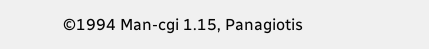©1994 Man-cgi 1.15, Panagiotis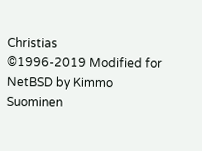Christias
©1996-2019 Modified for NetBSD by Kimmo Suominen